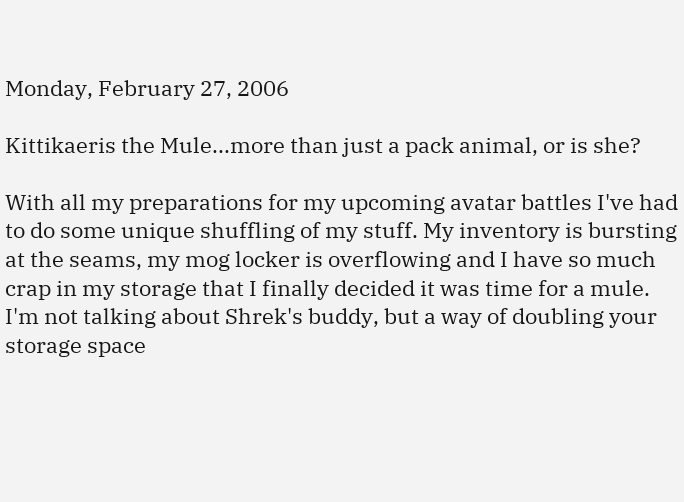Monday, February 27, 2006

Kittikaeris the Mule...more than just a pack animal, or is she?

With all my preparations for my upcoming avatar battles I've had to do some unique shuffling of my stuff. My inventory is bursting at the seams, my mog locker is overflowing and I have so much crap in my storage that I finally decided it was time for a mule. I'm not talking about Shrek's buddy, but a way of doubling your storage space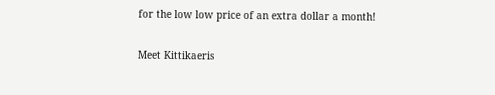for the low low price of an extra dollar a month!

Meet Kittikaeris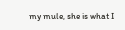my mule, she is what I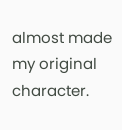almost made my original character.